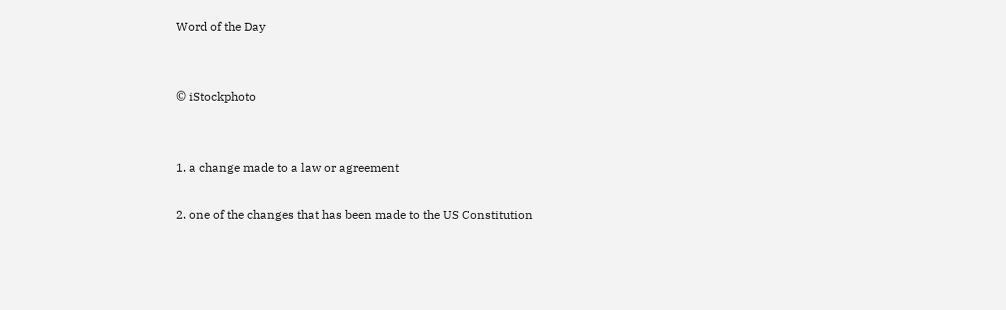Word of the Day


© iStockphoto


1. a change made to a law or agreement

2. one of the changes that has been made to the US Constitution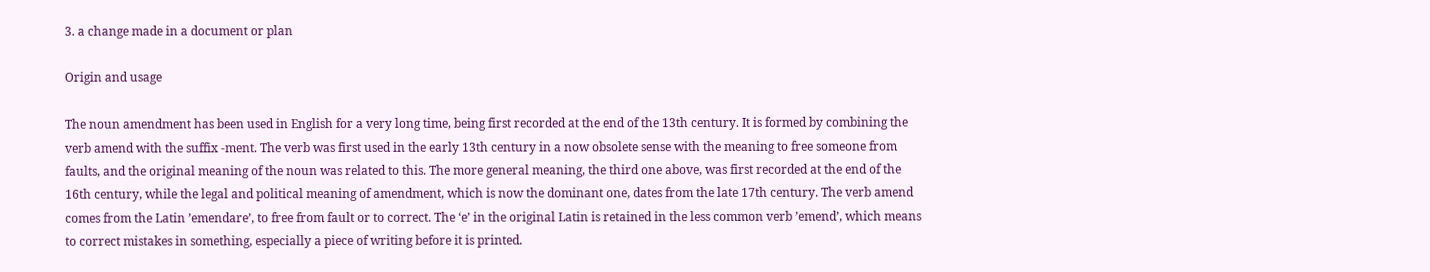3. a change made in a document or plan

Origin and usage

The noun amendment has been used in English for a very long time, being first recorded at the end of the 13th century. It is formed by combining the verb amend with the suffix -ment. The verb was first used in the early 13th century in a now obsolete sense with the meaning to free someone from faults, and the original meaning of the noun was related to this. The more general meaning, the third one above, was first recorded at the end of the 16th century, while the legal and political meaning of amendment, which is now the dominant one, dates from the late 17th century. The verb amend comes from the Latin ’emendare’, to free from fault or to correct. The ‘e’ in the original Latin is retained in the less common verb ’emend’, which means to correct mistakes in something, especially a piece of writing before it is printed.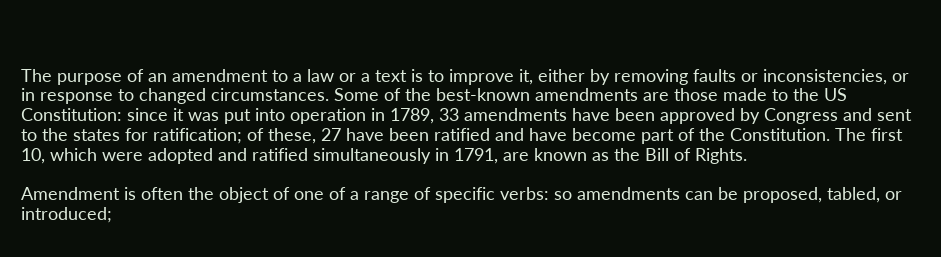The purpose of an amendment to a law or a text is to improve it, either by removing faults or inconsistencies, or in response to changed circumstances. Some of the best-known amendments are those made to the US Constitution: since it was put into operation in 1789, 33 amendments have been approved by Congress and sent to the states for ratification; of these, 27 have been ratified and have become part of the Constitution. The first 10, which were adopted and ratified simultaneously in 1791, are known as the Bill of Rights.

Amendment is often the object of one of a range of specific verbs: so amendments can be proposed, tabled, or introduced;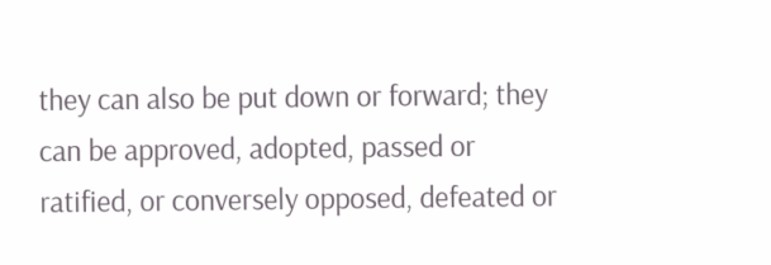they can also be put down or forward; they can be approved, adopted, passed or ratified, or conversely opposed, defeated or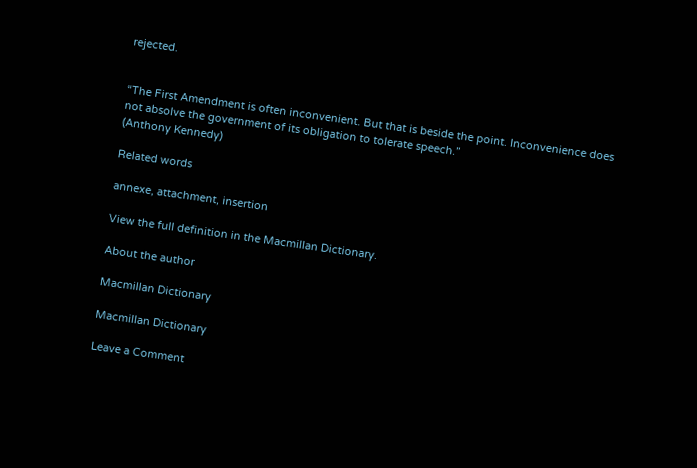rejected.


“The First Amendment is often inconvenient. But that is beside the point. Inconvenience does not absolve the government of its obligation to tolerate speech.”
(Anthony Kennedy)

Related words

annexe, attachment, insertion

View the full definition in the Macmillan Dictionary.

About the author

Macmillan Dictionary

Macmillan Dictionary

Leave a Comment